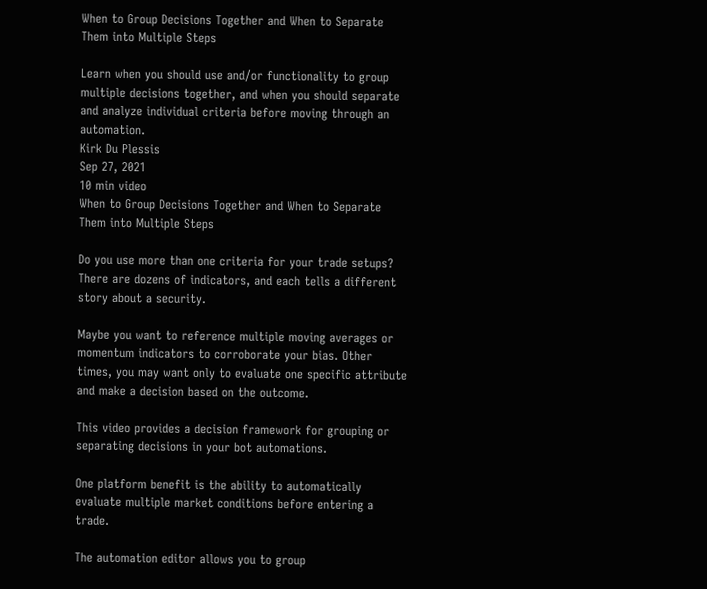When to Group Decisions Together and When to Separate Them into Multiple Steps

Learn when you should use and/or functionality to group multiple decisions together, and when you should separate and analyze individual criteria before moving through an automation.
Kirk Du Plessis
Sep 27, 2021
10 min video
When to Group Decisions Together and When to Separate Them into Multiple Steps

Do you use more than one criteria for your trade setups? There are dozens of indicators, and each tells a different story about a security.

Maybe you want to reference multiple moving averages or momentum indicators to corroborate your bias. Other times, you may want only to evaluate one specific attribute and make a decision based on the outcome.

This video provides a decision framework for grouping or separating decisions in your bot automations.

One platform benefit is the ability to automatically evaluate multiple market conditions before entering a trade.

The automation editor allows you to group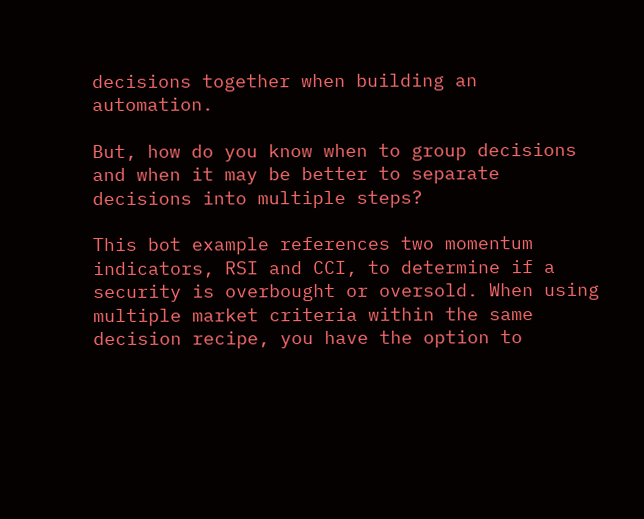decisions together when building an automation.

But, how do you know when to group decisions and when it may be better to separate decisions into multiple steps?

This bot example references two momentum indicators, RSI and CCI, to determine if a security is overbought or oversold. When using multiple market criteria within the same decision recipe, you have the option to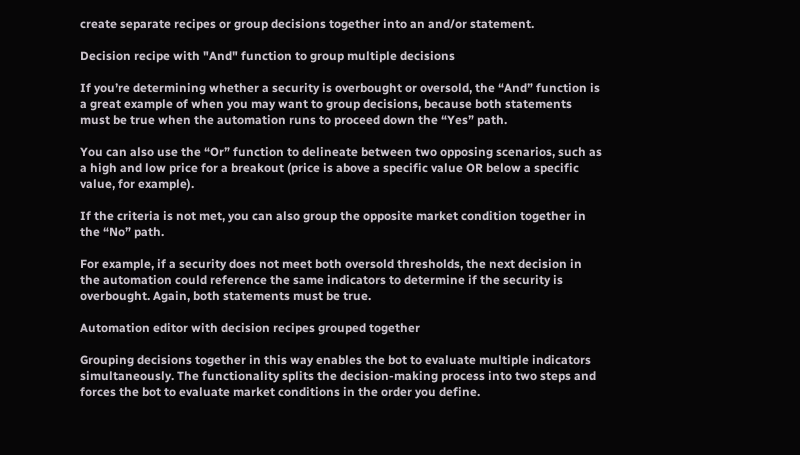create separate recipes or group decisions together into an and/or statement.

Decision recipe with "And" function to group multiple decisions

If you’re determining whether a security is overbought or oversold, the “And” function is a great example of when you may want to group decisions, because both statements must be true when the automation runs to proceed down the “Yes” path.

You can also use the “Or” function to delineate between two opposing scenarios, such as a high and low price for a breakout (price is above a specific value OR below a specific value, for example).

If the criteria is not met, you can also group the opposite market condition together in the “No” path.

For example, if a security does not meet both oversold thresholds, the next decision in the automation could reference the same indicators to determine if the security is overbought. Again, both statements must be true.

Automation editor with decision recipes grouped together

Grouping decisions together in this way enables the bot to evaluate multiple indicators simultaneously. The functionality splits the decision-making process into two steps and forces the bot to evaluate market conditions in the order you define.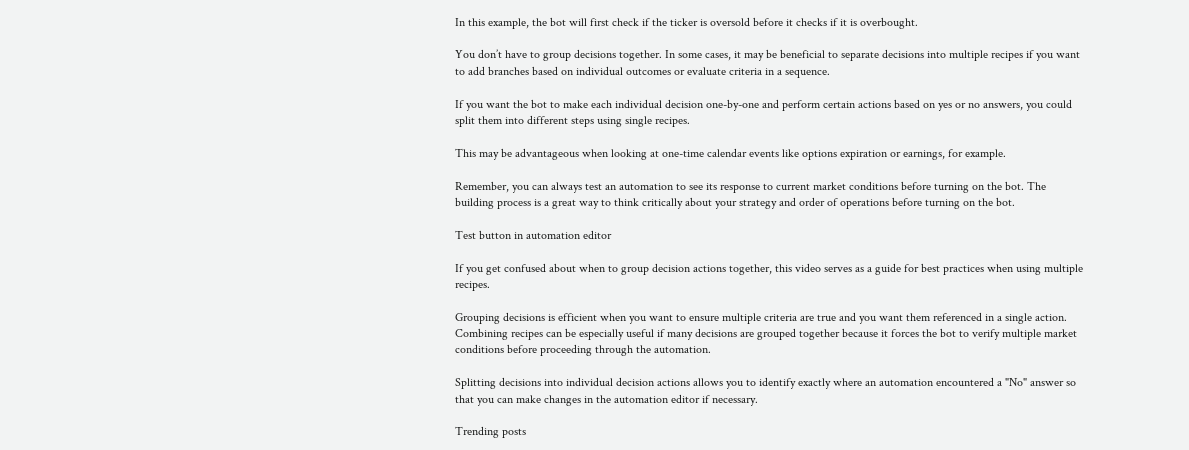In this example, the bot will first check if the ticker is oversold before it checks if it is overbought.

You don’t have to group decisions together. In some cases, it may be beneficial to separate decisions into multiple recipes if you want to add branches based on individual outcomes or evaluate criteria in a sequence.

If you want the bot to make each individual decision one-by-one and perform certain actions based on yes or no answers, you could split them into different steps using single recipes.

This may be advantageous when looking at one-time calendar events like options expiration or earnings, for example.

Remember, you can always test an automation to see its response to current market conditions before turning on the bot. The building process is a great way to think critically about your strategy and order of operations before turning on the bot.

Test button in automation editor

If you get confused about when to group decision actions together, this video serves as a guide for best practices when using multiple recipes.

Grouping decisions is efficient when you want to ensure multiple criteria are true and you want them referenced in a single action. Combining recipes can be especially useful if many decisions are grouped together because it forces the bot to verify multiple market conditions before proceeding through the automation.

Splitting decisions into individual decision actions allows you to identify exactly where an automation encountered a "No" answer so that you can make changes in the automation editor if necessary.

Trending posts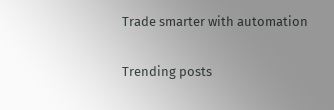Trade smarter with automation

Trending posts